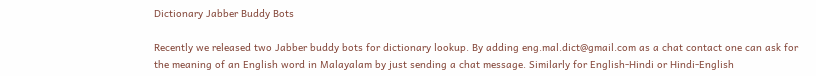Dictionary Jabber Buddy Bots

Recently we released two Jabber buddy bots for dictionary lookup. By adding eng.mal.dict@gmail.com as a chat contact one can ask for the meaning of an English word in Malayalam by just sending a chat message. Similarly for English-Hindi or Hindi-English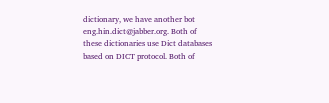dictionary, we have another bot eng.hin.dict@jabber.org. Both of these dictionaries use Dict databases based on DICT protocol. Both of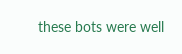these bots were well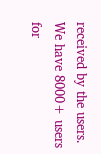received by the users. We have 8000+ users for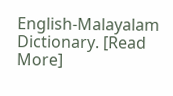English-Malayalam Dictionary. [Read More]